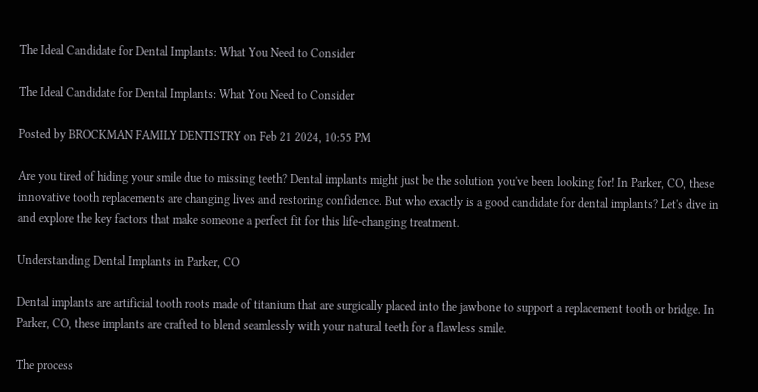The Ideal Candidate for Dental Implants: What You Need to Consider

The Ideal Candidate for Dental Implants: What You Need to Consider

Posted by BROCKMAN FAMILY DENTISTRY on Feb 21 2024, 10:55 PM

Are you tired of hiding your smile due to missing teeth? Dental implants might just be the solution you've been looking for! In Parker, CO, these innovative tooth replacements are changing lives and restoring confidence. But who exactly is a good candidate for dental implants? Let's dive in and explore the key factors that make someone a perfect fit for this life-changing treatment.

Understanding Dental Implants in Parker, CO

Dental implants are artificial tooth roots made of titanium that are surgically placed into the jawbone to support a replacement tooth or bridge. In Parker, CO, these implants are crafted to blend seamlessly with your natural teeth for a flawless smile.

The process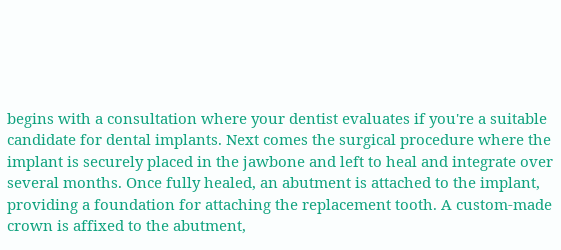begins with a consultation where your dentist evaluates if you're a suitable candidate for dental implants. Next comes the surgical procedure where the implant is securely placed in the jawbone and left to heal and integrate over several months. Once fully healed, an abutment is attached to the implant, providing a foundation for attaching the replacement tooth. A custom-made crown is affixed to the abutment,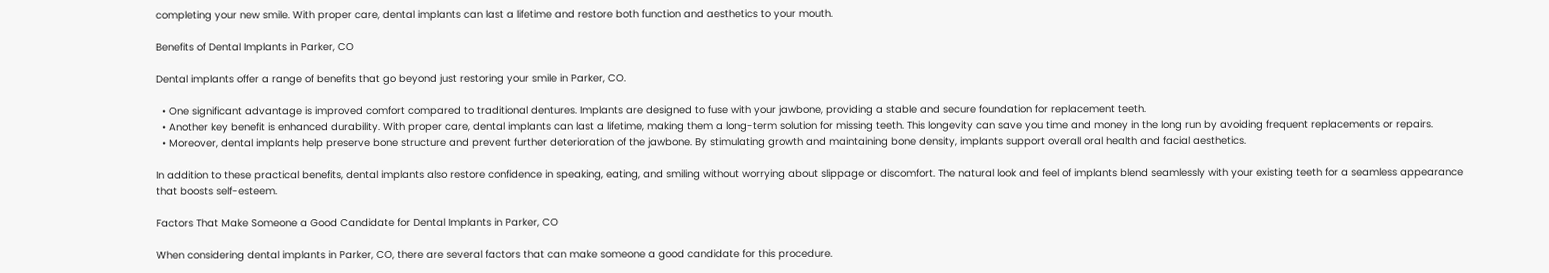completing your new smile. With proper care, dental implants can last a lifetime and restore both function and aesthetics to your mouth.

Benefits of Dental Implants in Parker, CO

Dental implants offer a range of benefits that go beyond just restoring your smile in Parker, CO.

  • One significant advantage is improved comfort compared to traditional dentures. Implants are designed to fuse with your jawbone, providing a stable and secure foundation for replacement teeth.
  • Another key benefit is enhanced durability. With proper care, dental implants can last a lifetime, making them a long-term solution for missing teeth. This longevity can save you time and money in the long run by avoiding frequent replacements or repairs.
  • Moreover, dental implants help preserve bone structure and prevent further deterioration of the jawbone. By stimulating growth and maintaining bone density, implants support overall oral health and facial aesthetics.

In addition to these practical benefits, dental implants also restore confidence in speaking, eating, and smiling without worrying about slippage or discomfort. The natural look and feel of implants blend seamlessly with your existing teeth for a seamless appearance that boosts self-esteem.

Factors That Make Someone a Good Candidate for Dental Implants in Parker, CO

When considering dental implants in Parker, CO, there are several factors that can make someone a good candidate for this procedure.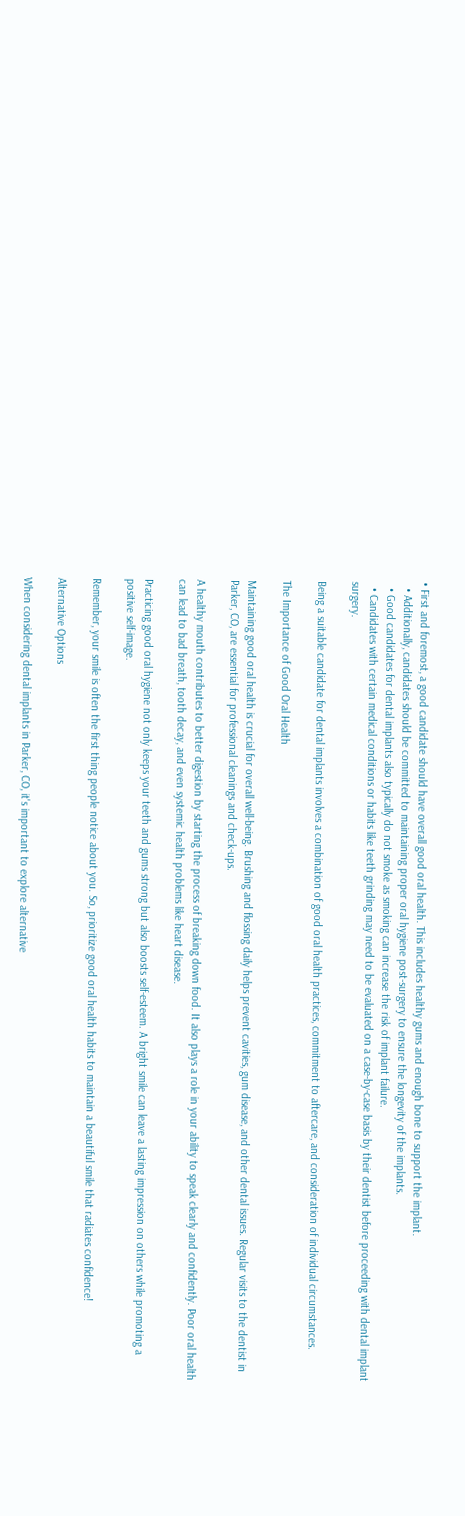• First and foremost, a good candidate should have overall good oral health. This includes healthy gums and enough bone to support the implant.
  • Additionally, candidates should be committed to maintaining proper oral hygiene post-surgery to ensure the longevity of the implants.
  • Good candidates for dental implants also typically do not smoke as smoking can increase the risk of implant failure.
  • Candidates with certain medical conditions or habits like teeth grinding may need to be evaluated on a case-by-case basis by their dentist before proceeding with dental implant surgery.

Being a suitable candidate for dental implants involves a combination of good oral health practices, commitment to aftercare, and consideration of individual circumstances.

The Importance of Good Oral Health

Maintaining good oral health is crucial for overall well-being. Brushing and flossing daily helps prevent cavities, gum disease, and other dental issues. Regular visits to the dentist in Parker, CO, are essential for professional cleanings and check-ups.

A healthy mouth contributes to better digestion by starting the process of breaking down food. It also plays a role in your ability to speak clearly and confidently. Poor oral health can lead to bad breath, tooth decay, and even systemic health problems like heart disease.

Practicing good oral hygiene not only keeps your teeth and gums strong but also boosts self-esteem. A bright smile can leave a lasting impression on others while promoting a positive self-image.

Remember, your smile is often the first thing people notice about you. So, prioritize good oral health habits to maintain a beautiful smile that radiates confidence!

Alternative Options

When considering dental implants in Parker, CO, it's important to explore alternative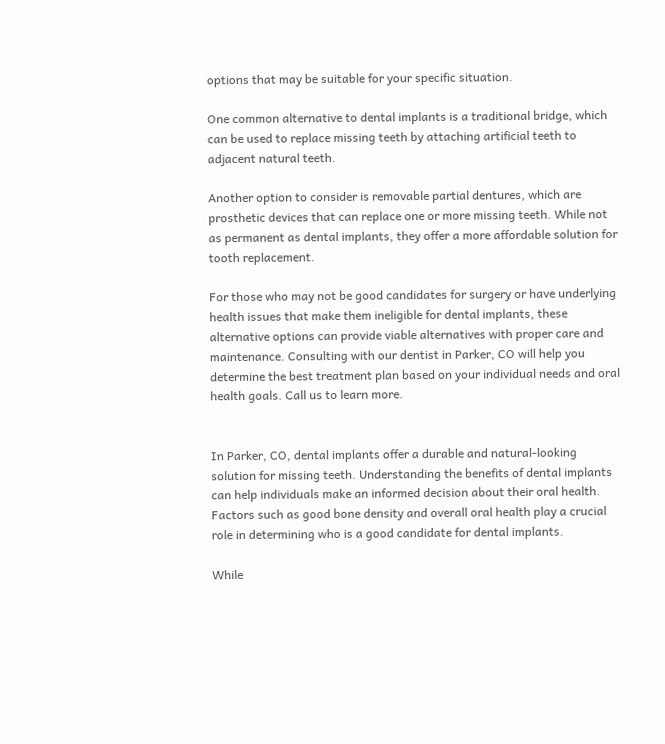options that may be suitable for your specific situation.

One common alternative to dental implants is a traditional bridge, which can be used to replace missing teeth by attaching artificial teeth to adjacent natural teeth.

Another option to consider is removable partial dentures, which are prosthetic devices that can replace one or more missing teeth. While not as permanent as dental implants, they offer a more affordable solution for tooth replacement.

For those who may not be good candidates for surgery or have underlying health issues that make them ineligible for dental implants, these alternative options can provide viable alternatives with proper care and maintenance. Consulting with our dentist in Parker, CO will help you determine the best treatment plan based on your individual needs and oral health goals. Call us to learn more.


In Parker, CO, dental implants offer a durable and natural-looking solution for missing teeth. Understanding the benefits of dental implants can help individuals make an informed decision about their oral health. Factors such as good bone density and overall oral health play a crucial role in determining who is a good candidate for dental implants.

While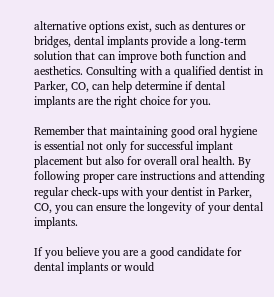alternative options exist, such as dentures or bridges, dental implants provide a long-term solution that can improve both function and aesthetics. Consulting with a qualified dentist in Parker, CO, can help determine if dental implants are the right choice for you.

Remember that maintaining good oral hygiene is essential not only for successful implant placement but also for overall oral health. By following proper care instructions and attending regular check-ups with your dentist in Parker, CO, you can ensure the longevity of your dental implants.

If you believe you are a good candidate for dental implants or would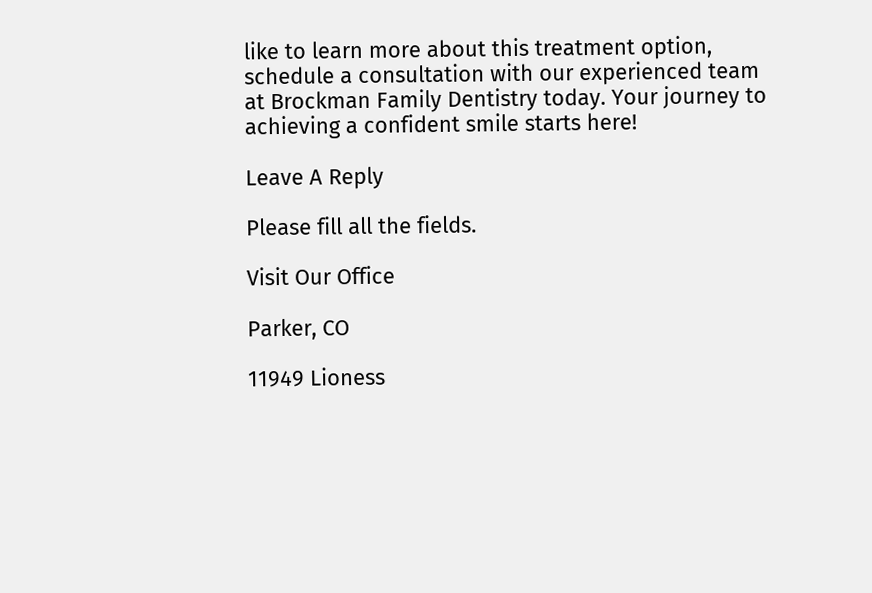like to learn more about this treatment option, schedule a consultation with our experienced team at Brockman Family Dentistry today. Your journey to achieving a confident smile starts here!

Leave A Reply

Please fill all the fields.

Visit Our Office

Parker, CO

11949 Lioness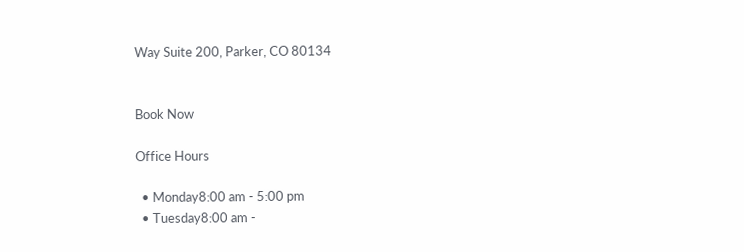Way Suite 200, Parker, CO 80134


Book Now

Office Hours

  • Monday8:00 am - 5:00 pm
  • Tuesday8:00 am -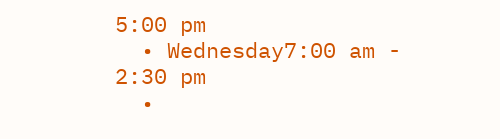5:00 pm
  • Wednesday7:00 am - 2:30 pm
  •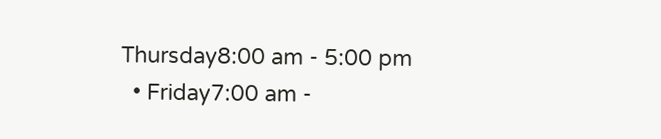Thursday8:00 am - 5:00 pm
  • Friday7:00 am -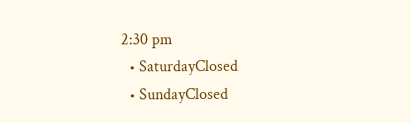2:30 pm
  • SaturdayClosed
  • SundayClosed